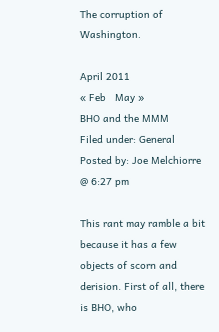The corruption of Washington.

April 2011
« Feb   May »
BHO and the MMM
Filed under: General
Posted by: Joe Melchiorre @ 6:27 pm

This rant may ramble a bit because it has a few objects of scorn and derision. First of all, there is BHO, who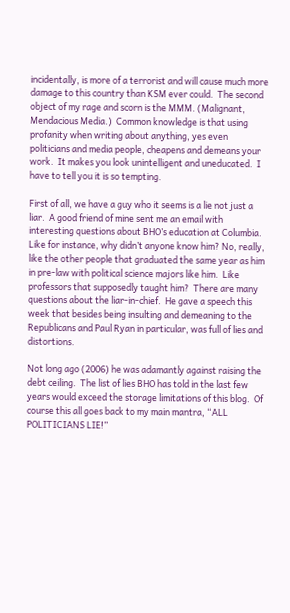incidentally, is more of a terrorist and will cause much more damage to this country than KSM ever could.  The second object of my rage and scorn is the MMM. (Malignant, Mendacious Media.)  Common knowledge is that using profanity when writing about anything, yes even politicians and media people, cheapens and demeans your work.  It makes you look unintelligent and uneducated.  I have to tell you it is so tempting.

First of all, we have a guy who it seems is a lie not just a liar.  A good friend of mine sent me an email with interesting questions about BHO’s education at Columbia. Like for instance, why didn’t anyone know him? No, really, like the other people that graduated the same year as him in pre-law with political science majors like him.  Like professors that supposedly taught him?  There are many questions about the liar-in-chief.  He gave a speech this week that besides being insulting and demeaning to the Republicans and Paul Ryan in particular, was full of lies and distortions.

Not long ago (2006) he was adamantly against raising the debt ceiling.  The list of lies BHO has told in the last few years would exceed the storage limitations of this blog.  Of course this all goes back to my main mantra, “ALL POLITICIANS LIE!”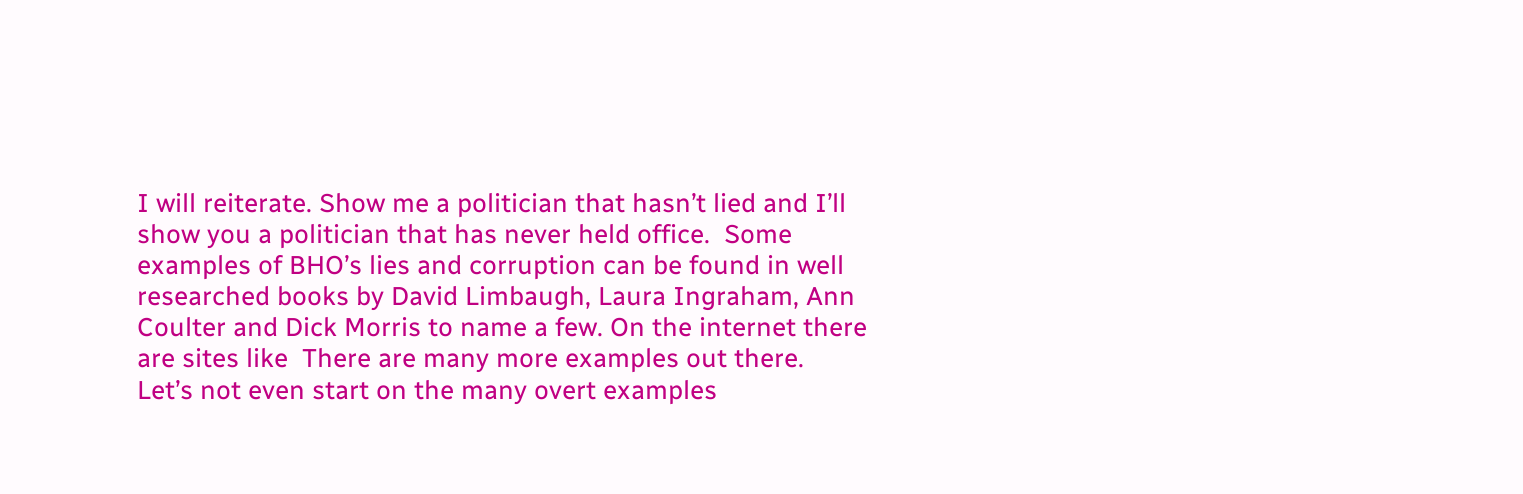I will reiterate. Show me a politician that hasn’t lied and I’ll show you a politician that has never held office.  Some examples of BHO’s lies and corruption can be found in well researched books by David Limbaugh, Laura Ingraham, Ann Coulter and Dick Morris to name a few. On the internet there are sites like  There are many more examples out there.  Let’s not even start on the many overt examples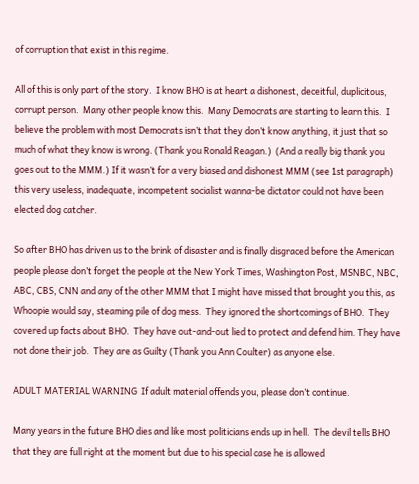of corruption that exist in this regime.

All of this is only part of the story.  I know BHO is at heart a dishonest, deceitful, duplicitous, corrupt person.  Many other people know this.  Many Democrats are starting to learn this.  I believe the problem with most Democrats isn’t that they don’t know anything, it just that so much of what they know is wrong. (Thank you Ronald Reagan.)  (And a really big thank you goes out to the MMM.) If it wasn’t for a very biased and dishonest MMM (see 1st paragraph) this very useless, inadequate, incompetent socialist wanna-be dictator could not have been elected dog catcher.

So after BHO has driven us to the brink of disaster and is finally disgraced before the American people please don’t forget the people at the New York Times, Washington Post, MSNBC, NBC, ABC, CBS, CNN and any of the other MMM that I might have missed that brought you this, as Whoopie would say, steaming pile of dog mess.  They ignored the shortcomings of BHO.  They covered up facts about BHO.  They have out-and-out lied to protect and defend him. They have not done their job.  They are as Guilty (Thank you Ann Coulter) as anyone else.

ADULT MATERIAL WARNING  If adult material offends you, please don’t continue.

Many years in the future BHO dies and like most politicians ends up in hell.  The devil tells BHO that they are full right at the moment but due to his special case he is allowed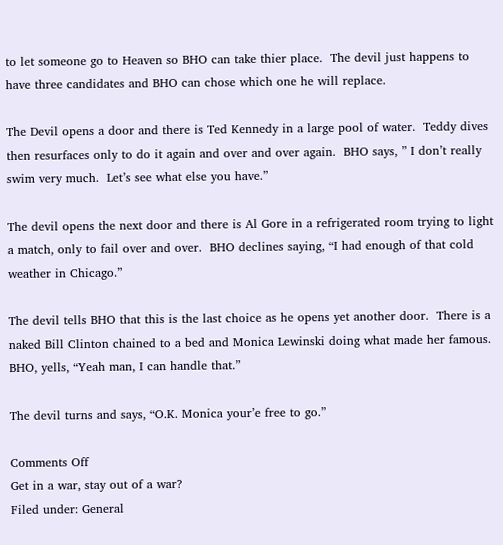to let someone go to Heaven so BHO can take thier place.  The devil just happens to have three candidates and BHO can chose which one he will replace.

The Devil opens a door and there is Ted Kennedy in a large pool of water.  Teddy dives then resurfaces only to do it again and over and over again.  BHO says, ” I don’t really swim very much.  Let’s see what else you have.”

The devil opens the next door and there is Al Gore in a refrigerated room trying to light a match, only to fail over and over.  BHO declines saying, “I had enough of that cold weather in Chicago.”

The devil tells BHO that this is the last choice as he opens yet another door.  There is a naked Bill Clinton chained to a bed and Monica Lewinski doing what made her famous.  BHO, yells, “Yeah man, I can handle that.”

The devil turns and says, “O.K. Monica your’e free to go.”

Comments Off
Get in a war, stay out of a war?
Filed under: General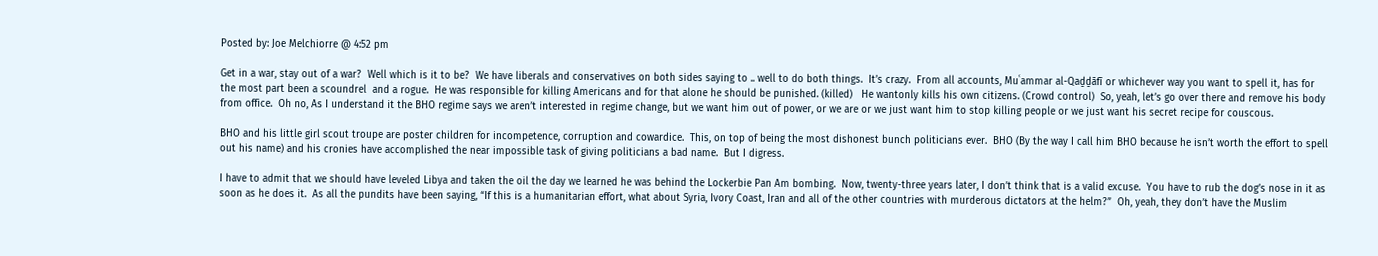Posted by: Joe Melchiorre @ 4:52 pm

Get in a war, stay out of a war?  Well which is it to be?  We have liberals and conservatives on both sides saying to .. well to do both things.  It’s crazy.  From all accounts, Muʿammar al-Qaḏḏāfī or whichever way you want to spell it, has for the most part been a scoundrel  and a rogue.  He was responsible for killing Americans and for that alone he should be punished. (killed)   He wantonly kills his own citizens. (Crowd control)  So, yeah, let’s go over there and remove his body from office.  Oh no, As I understand it the BHO regime says we aren’t interested in regime change, but we want him out of power, or we are or we just want him to stop killing people or we just want his secret recipe for couscous.

BHO and his little girl scout troupe are poster children for incompetence, corruption and cowardice.  This, on top of being the most dishonest bunch politicians ever.  BHO (By the way I call him BHO because he isn’t worth the effort to spell out his name) and his cronies have accomplished the near impossible task of giving politicians a bad name.  But I digress.

I have to admit that we should have leveled Libya and taken the oil the day we learned he was behind the Lockerbie Pan Am bombing.  Now, twenty-three years later, I don’t think that is a valid excuse.  You have to rub the dog’s nose in it as soon as he does it.  As all the pundits have been saying, “If this is a humanitarian effort, what about Syria, Ivory Coast, Iran and all of the other countries with murderous dictators at the helm?”  Oh, yeah, they don’t have the Muslim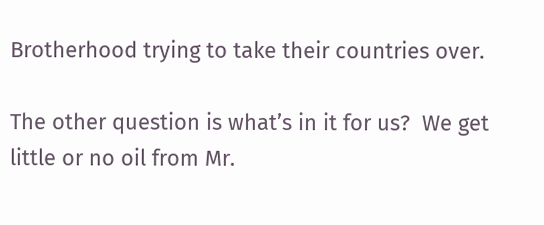Brotherhood trying to take their countries over.

The other question is what’s in it for us?  We get little or no oil from Mr.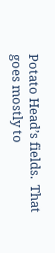Potato Head’s fields.  That goes mostly to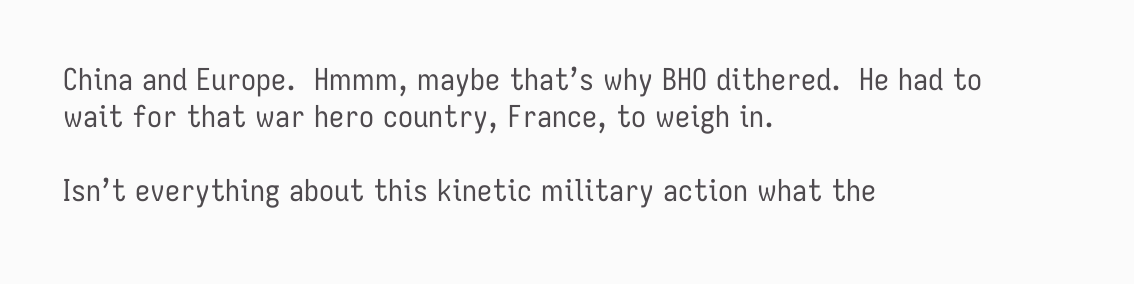China and Europe.  Hmmm, maybe that’s why BHO dithered.  He had to wait for that war hero country, France, to weigh in.

Isn’t everything about this kinetic military action what the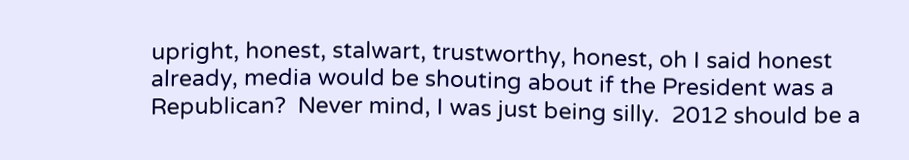upright, honest, stalwart, trustworthy, honest, oh I said honest already, media would be shouting about if the President was a Republican?  Never mind, I was just being silly.  2012 should be a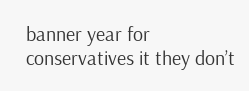banner year for conservatives it they don’t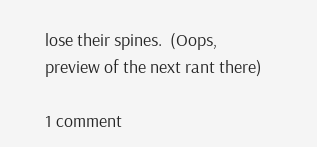lose their spines.  (Oops, preview of the next rant there)

1 comment